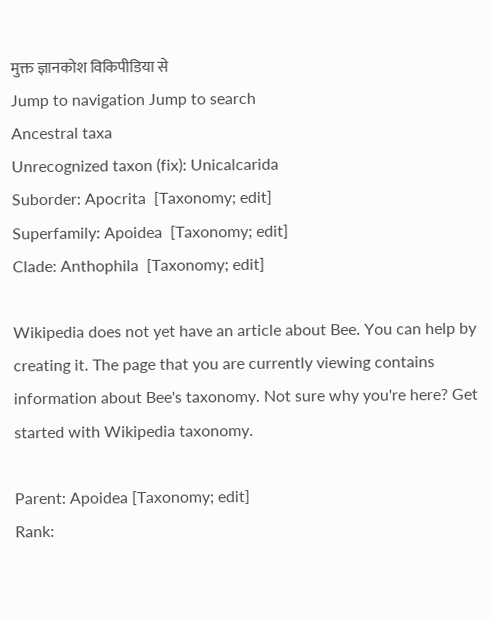मुक्त ज्ञानकोश विकिपीडिया से
Jump to navigation Jump to search
Ancestral taxa
Unrecognized taxon (fix): Unicalcarida
Suborder: Apocrita  [Taxonomy; edit]
Superfamily: Apoidea  [Taxonomy; edit]
Clade: Anthophila  [Taxonomy; edit]

Wikipedia does not yet have an article about Bee. You can help by creating it. The page that you are currently viewing contains information about Bee's taxonomy. Not sure why you're here? Get started with Wikipedia taxonomy.

Parent: Apoidea [Taxonomy; edit]
Rank: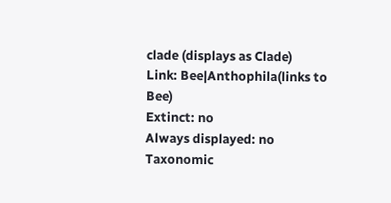clade (displays as Clade)
Link: Bee|Anthophila(links to Bee)
Extinct: no
Always displayed: no
Taxonomic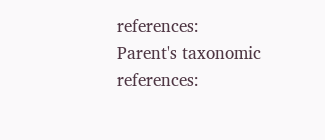references:
Parent's taxonomic references: